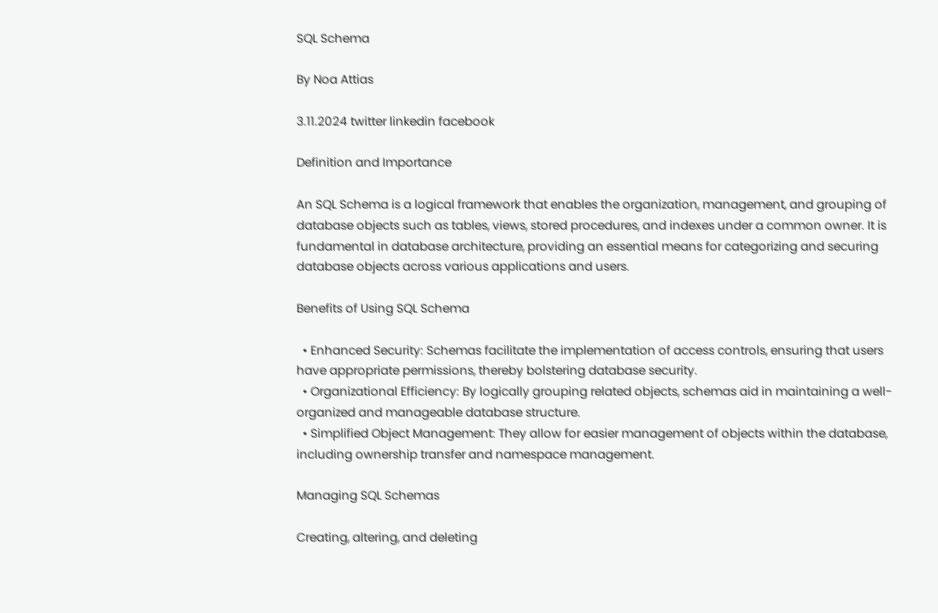SQL Schema

By Noa Attias

3.11.2024 twitter linkedin facebook

Definition and Importance

An SQL Schema is a logical framework that enables the organization, management, and grouping of database objects such as tables, views, stored procedures, and indexes under a common owner. It is fundamental in database architecture, providing an essential means for categorizing and securing database objects across various applications and users.

Benefits of Using SQL Schema

  • Enhanced Security: Schemas facilitate the implementation of access controls, ensuring that users have appropriate permissions, thereby bolstering database security.
  • Organizational Efficiency: By logically grouping related objects, schemas aid in maintaining a well-organized and manageable database structure.
  • Simplified Object Management: They allow for easier management of objects within the database, including ownership transfer and namespace management.

Managing SQL Schemas

Creating, altering, and deleting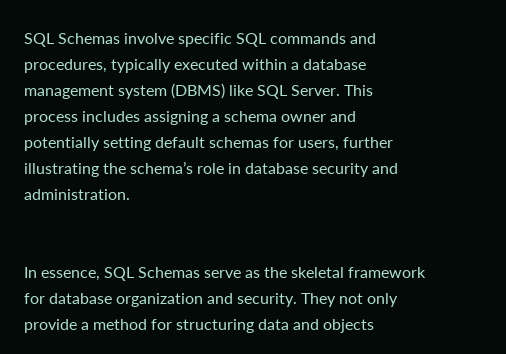SQL Schemas involve specific SQL commands and procedures, typically executed within a database management system (DBMS) like SQL Server. This process includes assigning a schema owner and potentially setting default schemas for users, further illustrating the schema’s role in database security and administration.


In essence, SQL Schemas serve as the skeletal framework for database organization and security. They not only provide a method for structuring data and objects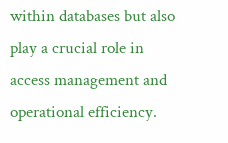within databases but also play a crucial role in access management and operational efficiency.